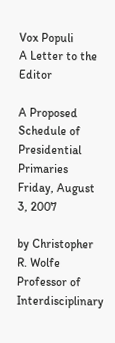Vox Populi
A Letter to the Editor

A Proposed Schedule of Presidential Primaries
Friday, August 3, 2007

by Christopher R. Wolfe
Professor of Interdisciplinary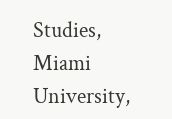Studies,
Miami University,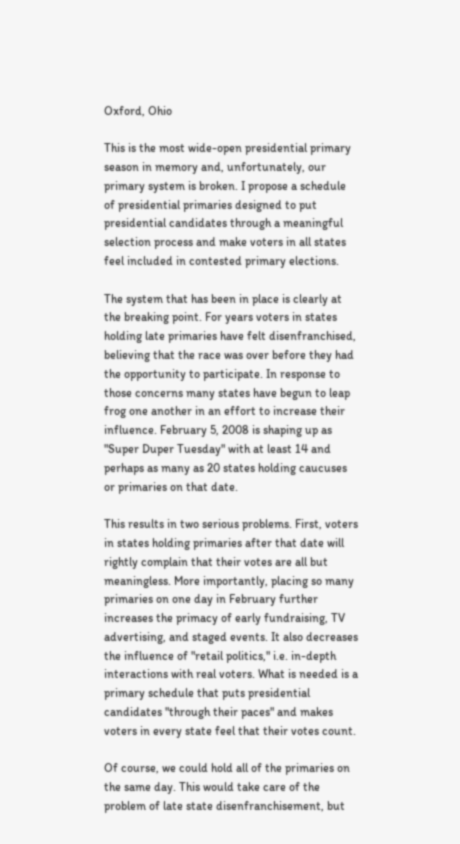Oxford, Ohio

This is the most wide-open presidential primary season in memory and, unfortunately, our primary system is broken. I propose a schedule of presidential primaries designed to put presidential candidates through a meaningful selection process and make voters in all states feel included in contested primary elections.

The system that has been in place is clearly at the breaking point. For years voters in states holding late primaries have felt disenfranchised, believing that the race was over before they had the opportunity to participate. In response to those concerns many states have begun to leap frog one another in an effort to increase their influence. February 5, 2008 is shaping up as "Super Duper Tuesday" with at least 14 and perhaps as many as 20 states holding caucuses or primaries on that date.

This results in two serious problems. First, voters in states holding primaries after that date will rightly complain that their votes are all but meaningless. More importantly, placing so many primaries on one day in February further increases the primacy of early fundraising, TV advertising, and staged events. It also decreases the influence of "retail politics," i.e. in-depth interactions with real voters. What is needed is a primary schedule that puts presidential candidates "through their paces" and makes voters in every state feel that their votes count.

Of course, we could hold all of the primaries on the same day. This would take care of the problem of late state disenfranchisement, but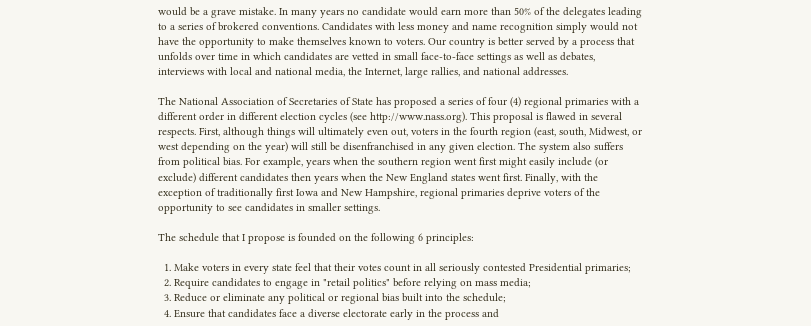would be a grave mistake. In many years no candidate would earn more than 50% of the delegates leading to a series of brokered conventions. Candidates with less money and name recognition simply would not have the opportunity to make themselves known to voters. Our country is better served by a process that unfolds over time in which candidates are vetted in small face-to-face settings as well as debates, interviews with local and national media, the Internet, large rallies, and national addresses.

The National Association of Secretaries of State has proposed a series of four (4) regional primaries with a different order in different election cycles (see http://www.nass.org). This proposal is flawed in several respects. First, although things will ultimately even out, voters in the fourth region (east, south, Midwest, or west depending on the year) will still be disenfranchised in any given election. The system also suffers from political bias. For example, years when the southern region went first might easily include (or exclude) different candidates then years when the New England states went first. Finally, with the exception of traditionally first Iowa and New Hampshire, regional primaries deprive voters of the opportunity to see candidates in smaller settings.

The schedule that I propose is founded on the following 6 principles:

  1. Make voters in every state feel that their votes count in all seriously contested Presidential primaries;
  2. Require candidates to engage in "retail politics" before relying on mass media;
  3. Reduce or eliminate any political or regional bias built into the schedule;
  4. Ensure that candidates face a diverse electorate early in the process and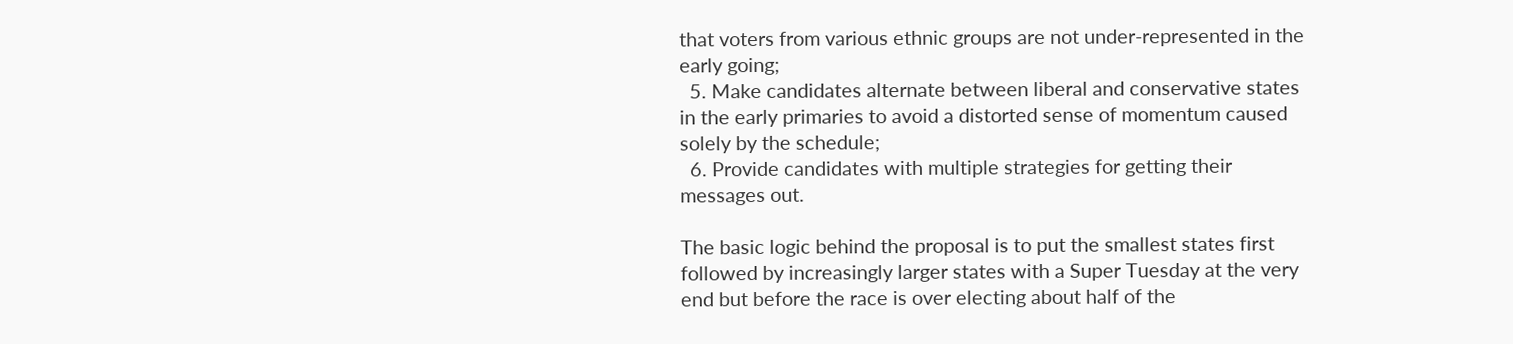that voters from various ethnic groups are not under-represented in the early going;
  5. Make candidates alternate between liberal and conservative states in the early primaries to avoid a distorted sense of momentum caused solely by the schedule;
  6. Provide candidates with multiple strategies for getting their messages out.

The basic logic behind the proposal is to put the smallest states first followed by increasingly larger states with a Super Tuesday at the very end but before the race is over electing about half of the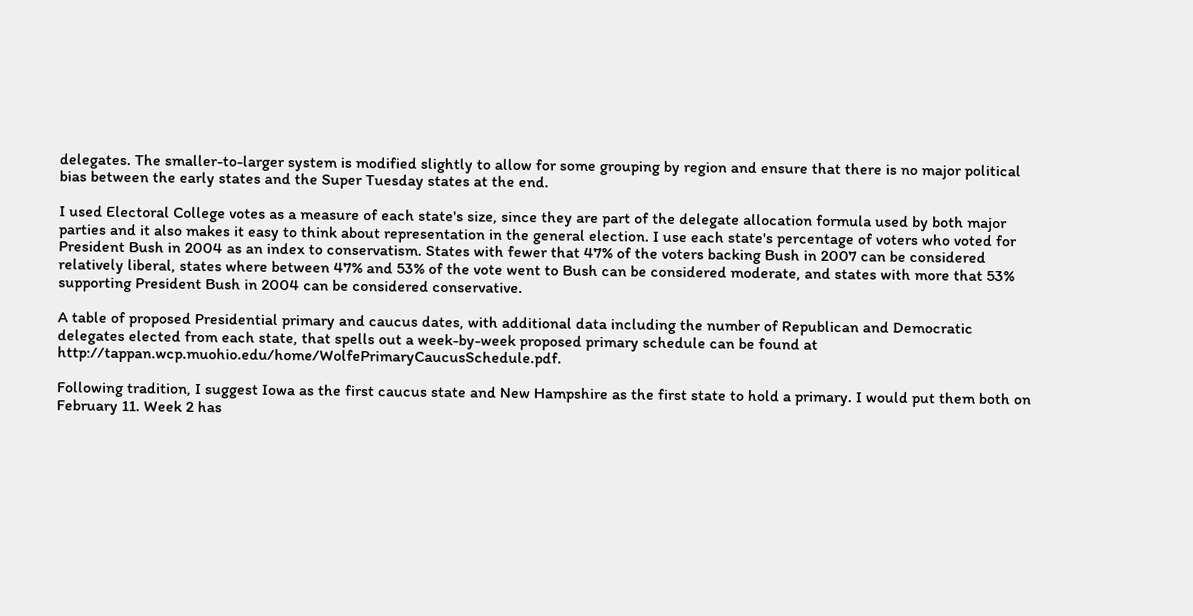delegates. The smaller-to-larger system is modified slightly to allow for some grouping by region and ensure that there is no major political bias between the early states and the Super Tuesday states at the end.

I used Electoral College votes as a measure of each state's size, since they are part of the delegate allocation formula used by both major parties and it also makes it easy to think about representation in the general election. I use each state's percentage of voters who voted for President Bush in 2004 as an index to conservatism. States with fewer that 47% of the voters backing Bush in 2007 can be considered relatively liberal, states where between 47% and 53% of the vote went to Bush can be considered moderate, and states with more that 53% supporting President Bush in 2004 can be considered conservative.

A table of proposed Presidential primary and caucus dates, with additional data including the number of Republican and Democratic delegates elected from each state, that spells out a week-by-week proposed primary schedule can be found at http://tappan.wcp.muohio.edu/home/WolfePrimaryCaucusSchedule.pdf.

Following tradition, I suggest Iowa as the first caucus state and New Hampshire as the first state to hold a primary. I would put them both on February 11. Week 2 has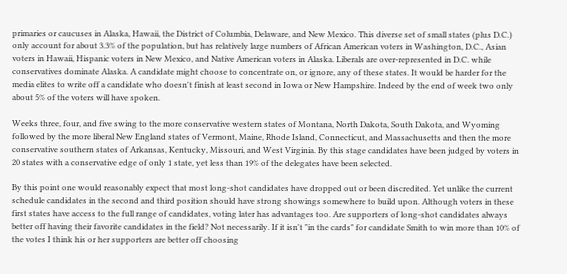primaries or caucuses in Alaska, Hawaii, the District of Columbia, Delaware, and New Mexico. This diverse set of small states (plus D.C.) only account for about 3.3% of the population, but has relatively large numbers of African American voters in Washington, D.C., Asian voters in Hawaii, Hispanic voters in New Mexico, and Native American voters in Alaska. Liberals are over-represented in D.C. while conservatives dominate Alaska. A candidate might choose to concentrate on, or ignore, any of these states. It would be harder for the media elites to write off a candidate who doesn't finish at least second in Iowa or New Hampshire. Indeed by the end of week two only about 5% of the voters will have spoken.

Weeks three, four, and five swing to the more conservative western states of Montana, North Dakota, South Dakota, and Wyoming followed by the more liberal New England states of Vermont, Maine, Rhode Island, Connecticut, and Massachusetts and then the more conservative southern states of Arkansas, Kentucky, Missouri, and West Virginia. By this stage candidates have been judged by voters in 20 states with a conservative edge of only 1 state, yet less than 19% of the delegates have been selected.

By this point one would reasonably expect that most long-shot candidates have dropped out or been discredited. Yet unlike the current schedule candidates in the second and third position should have strong showings somewhere to build upon. Although voters in these first states have access to the full range of candidates, voting later has advantages too. Are supporters of long-shot candidates always better off having their favorite candidates in the field? Not necessarily. If it isn't "in the cards" for candidate Smith to win more than 10% of the votes I think his or her supporters are better off choosing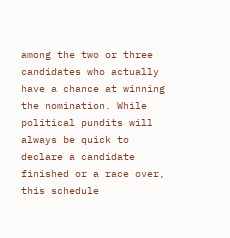among the two or three candidates who actually have a chance at winning the nomination. While political pundits will always be quick to declare a candidate finished or a race over, this schedule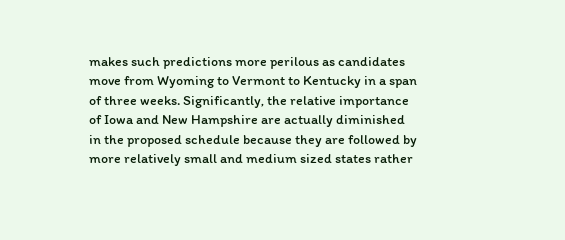makes such predictions more perilous as candidates move from Wyoming to Vermont to Kentucky in a span of three weeks. Significantly, the relative importance of Iowa and New Hampshire are actually diminished in the proposed schedule because they are followed by more relatively small and medium sized states rather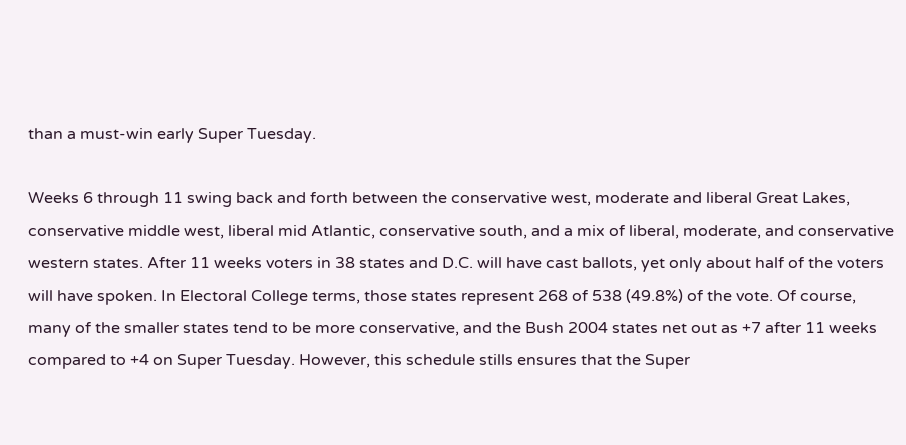than a must-win early Super Tuesday.

Weeks 6 through 11 swing back and forth between the conservative west, moderate and liberal Great Lakes, conservative middle west, liberal mid Atlantic, conservative south, and a mix of liberal, moderate, and conservative western states. After 11 weeks voters in 38 states and D.C. will have cast ballots, yet only about half of the voters will have spoken. In Electoral College terms, those states represent 268 of 538 (49.8%) of the vote. Of course, many of the smaller states tend to be more conservative, and the Bush 2004 states net out as +7 after 11 weeks compared to +4 on Super Tuesday. However, this schedule stills ensures that the Super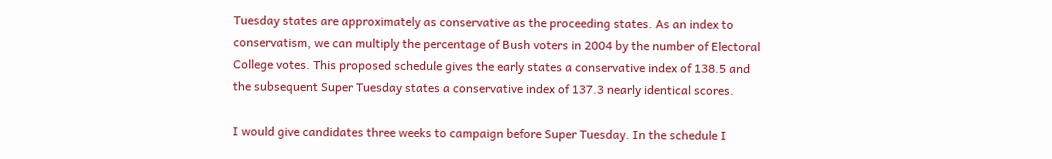Tuesday states are approximately as conservative as the proceeding states. As an index to conservatism, we can multiply the percentage of Bush voters in 2004 by the number of Electoral College votes. This proposed schedule gives the early states a conservative index of 138.5 and the subsequent Super Tuesday states a conservative index of 137.3 nearly identical scores.

I would give candidates three weeks to campaign before Super Tuesday. In the schedule I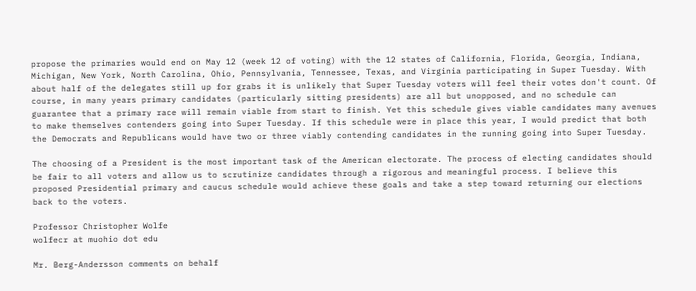propose the primaries would end on May 12 (week 12 of voting) with the 12 states of California, Florida, Georgia, Indiana, Michigan, New York, North Carolina, Ohio, Pennsylvania, Tennessee, Texas, and Virginia participating in Super Tuesday. With about half of the delegates still up for grabs it is unlikely that Super Tuesday voters will feel their votes don't count. Of course, in many years primary candidates (particularly sitting presidents) are all but unopposed, and no schedule can guarantee that a primary race will remain viable from start to finish. Yet this schedule gives viable candidates many avenues to make themselves contenders going into Super Tuesday. If this schedule were in place this year, I would predict that both the Democrats and Republicans would have two or three viably contending candidates in the running going into Super Tuesday.

The choosing of a President is the most important task of the American electorate. The process of electing candidates should be fair to all voters and allow us to scrutinize candidates through a rigorous and meaningful process. I believe this proposed Presidential primary and caucus schedule would achieve these goals and take a step toward returning our elections back to the voters.

Professor Christopher Wolfe
wolfecr at muohio dot edu

Mr. Berg-Andersson comments on behalf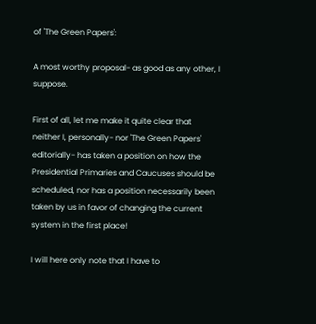of 'The Green Papers':

A most worthy proposal- as good as any other, I suppose.

First of all, let me make it quite clear that neither I, personally- nor 'The Green Papers' editorially- has taken a position on how the Presidential Primaries and Caucuses should be scheduled, nor has a position necessarily been taken by us in favor of changing the current system in the first place!

I will here only note that I have to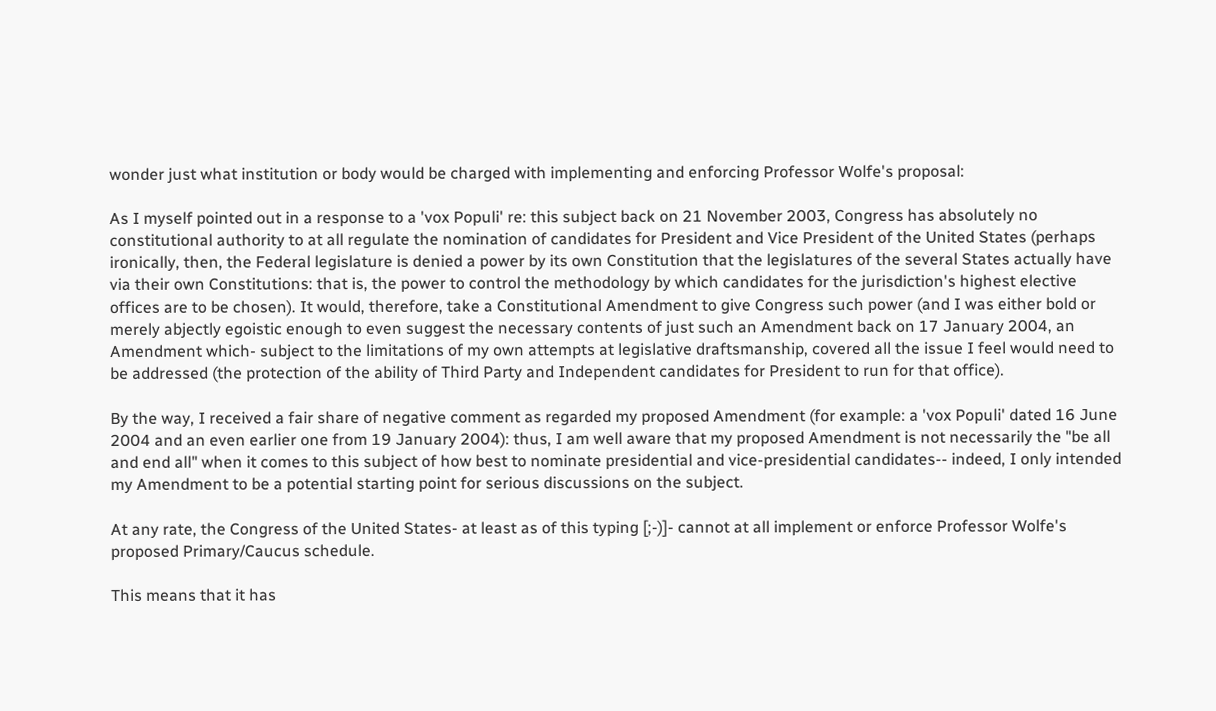wonder just what institution or body would be charged with implementing and enforcing Professor Wolfe's proposal:

As I myself pointed out in a response to a 'vox Populi' re: this subject back on 21 November 2003, Congress has absolutely no constitutional authority to at all regulate the nomination of candidates for President and Vice President of the United States (perhaps ironically, then, the Federal legislature is denied a power by its own Constitution that the legislatures of the several States actually have via their own Constitutions: that is, the power to control the methodology by which candidates for the jurisdiction's highest elective offices are to be chosen). It would, therefore, take a Constitutional Amendment to give Congress such power (and I was either bold or merely abjectly egoistic enough to even suggest the necessary contents of just such an Amendment back on 17 January 2004, an Amendment which- subject to the limitations of my own attempts at legislative draftsmanship, covered all the issue I feel would need to be addressed (the protection of the ability of Third Party and Independent candidates for President to run for that office).

By the way, I received a fair share of negative comment as regarded my proposed Amendment (for example: a 'vox Populi' dated 16 June 2004 and an even earlier one from 19 January 2004): thus, I am well aware that my proposed Amendment is not necessarily the "be all and end all" when it comes to this subject of how best to nominate presidential and vice-presidential candidates-- indeed, I only intended my Amendment to be a potential starting point for serious discussions on the subject.

At any rate, the Congress of the United States- at least as of this typing [;-)]- cannot at all implement or enforce Professor Wolfe's proposed Primary/Caucus schedule.

This means that it has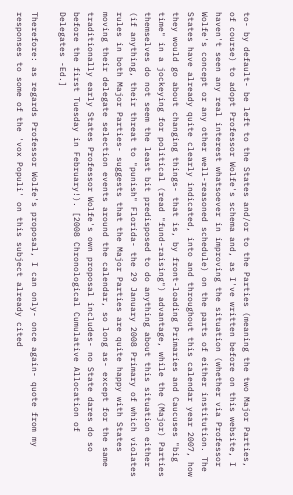to- by default- be left to the States and/or to the Parties (meaning the two Major Parties, of course) to adopt Professor Wolfe's schema and, as I've written before on this website, I haven't seen any real interest whatsoever in improving the situation (whether via Professor Wolfe's concept or any other well-reasoned schedule) on the parts of either institution. The States have already quite clearly indicated, into and throughout this calendar year 2007, how they would go about changing things- that is, by front-loading Primaries and Caucuses "big time" in a jockeying for political (read "fund-raising") advantage, while the (Major) Parties themselves do not seem the least bit predisposed to do anything about this situation either (if anything, their threat to "punish" Florida- the 29 January 2008 Primary of which violates rules in both Major Parties- suggests that the Major Parties are quite happy with States moving their delegate selection events around the calendar, so long as- except for the same traditionally early States Professor Wolfe's own proposal includes- no State dares do so before the first Tuesday in February!). [2008 Chronological Cumulative Allocation of Delegates -Ed.]

Therefore: as regards Professor Wolfe's proposal, I can only- once again- quote from my responses to some of the 'vox Populi' on this subject already cited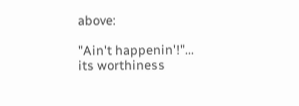above:

"Ain't happenin'!"... its worthiness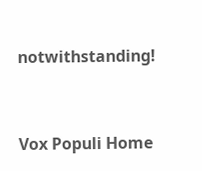notwithstanding!


Vox Populi Home